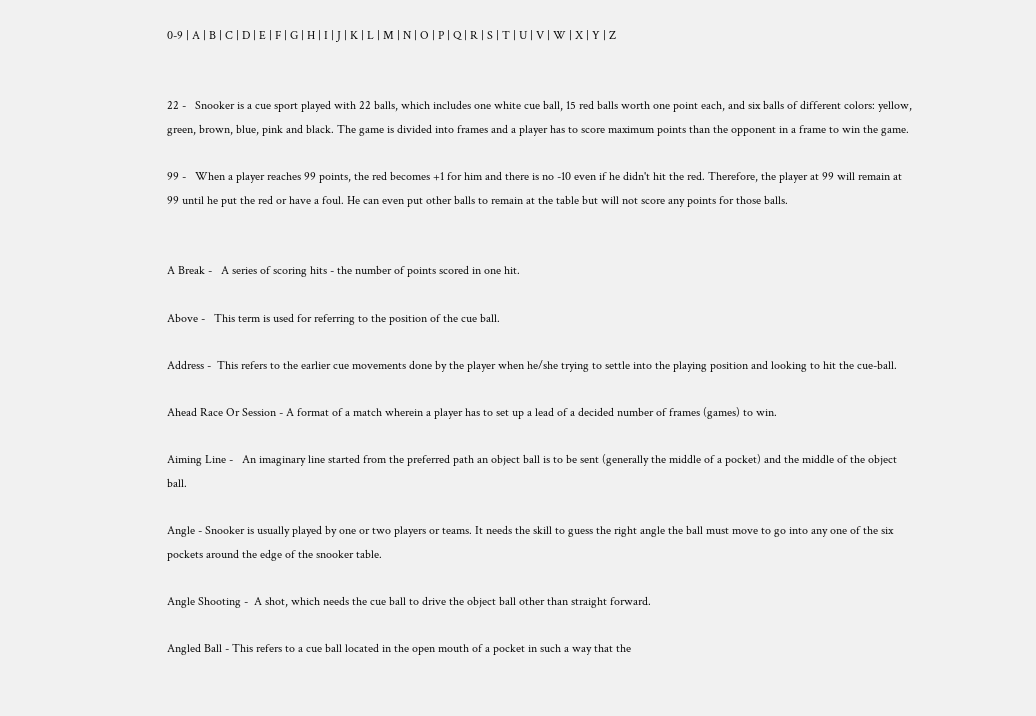0-9 | A | B | C | D | E | F | G | H | I | J | K | L | M | N | O | P | Q | R | S | T | U | V | W | X | Y | Z


22 -   Snooker is a cue sport played with 22 balls, which includes one white cue ball, 15 red balls worth one point each, and six balls of different colors: yellow, green, brown, blue, pink and black. The game is divided into frames and a player has to score maximum points than the opponent in a frame to win the game.

99 -   When a player reaches 99 points, the red becomes +1 for him and there is no -10 even if he didn't hit the red. Therefore, the player at 99 will remain at 99 until he put the red or have a foul. He can even put other balls to remain at the table but will not score any points for those balls.


A Break -   A series of scoring hits - the number of points scored in one hit.

Above -   This term is used for referring to the position of the cue ball.

Address -  This refers to the earlier cue movements done by the player when he/she trying to settle into the playing position and looking to hit the cue-ball.

Ahead Race Or Session - A format of a match wherein a player has to set up a lead of a decided number of frames (games) to win.

Aiming Line -   An imaginary line started from the preferred path an object ball is to be sent (generally the middle of a pocket) and the middle of the object ball.

Angle - Snooker is usually played by one or two players or teams. It needs the skill to guess the right angle the ball must move to go into any one of the six pockets around the edge of the snooker table.

Angle Shooting -  A shot, which needs the cue ball to drive the object ball other than straight forward.

Angled Ball - This refers to a cue ball located in the open mouth of a pocket in such a way that the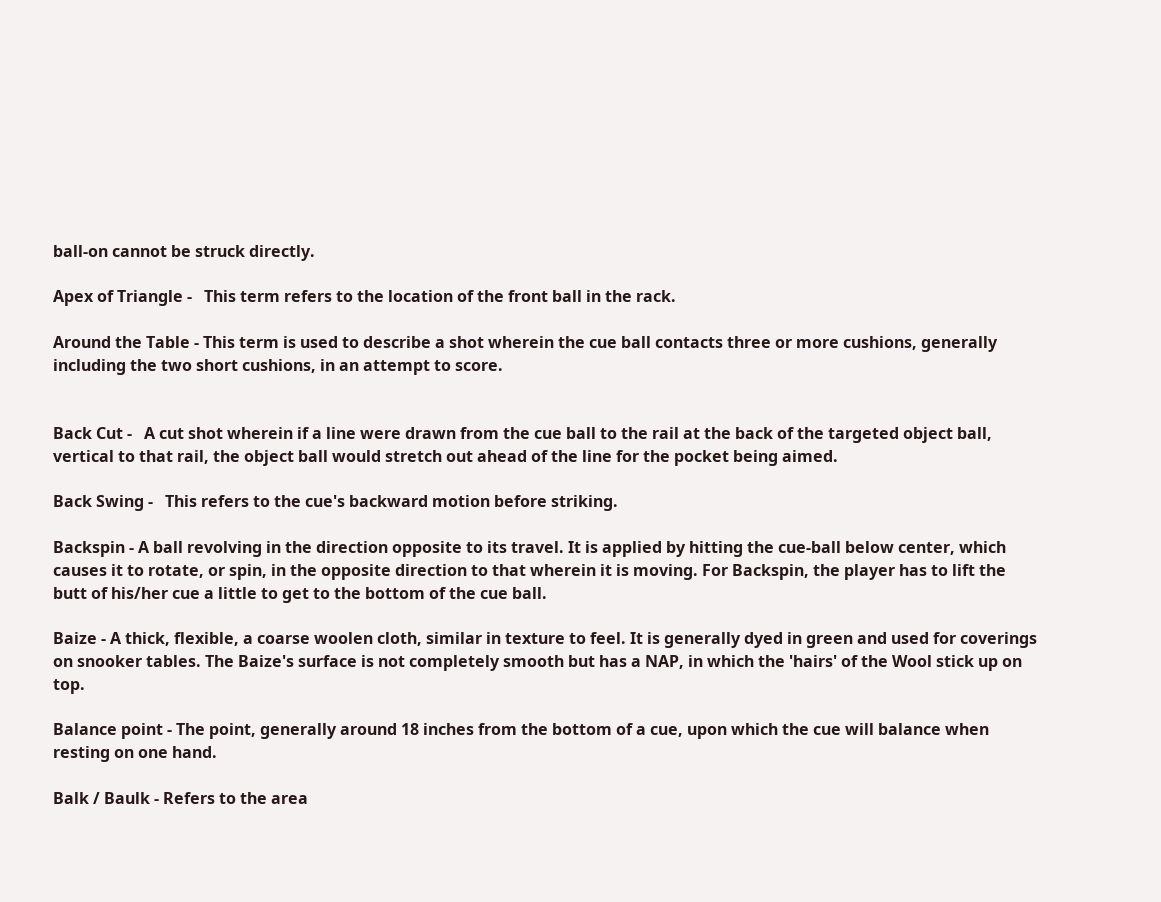ball-on cannot be struck directly.

Apex of Triangle -   This term refers to the location of the front ball in the rack.

Around the Table - This term is used to describe a shot wherein the cue ball contacts three or more cushions, generally including the two short cushions, in an attempt to score.


Back Cut -   A cut shot wherein if a line were drawn from the cue ball to the rail at the back of the targeted object ball, vertical to that rail, the object ball would stretch out ahead of the line for the pocket being aimed.

Back Swing -   This refers to the cue's backward motion before striking.

Backspin - A ball revolving in the direction opposite to its travel. It is applied by hitting the cue-ball below center, which causes it to rotate, or spin, in the opposite direction to that wherein it is moving. For Backspin, the player has to lift the butt of his/her cue a little to get to the bottom of the cue ball.

Baize - A thick, flexible, a coarse woolen cloth, similar in texture to feel. It is generally dyed in green and used for coverings on snooker tables. The Baize's surface is not completely smooth but has a NAP, in which the 'hairs' of the Wool stick up on top.

Balance point - The point, generally around 18 inches from the bottom of a cue, upon which the cue will balance when resting on one hand.

Balk / Baulk - Refers to the area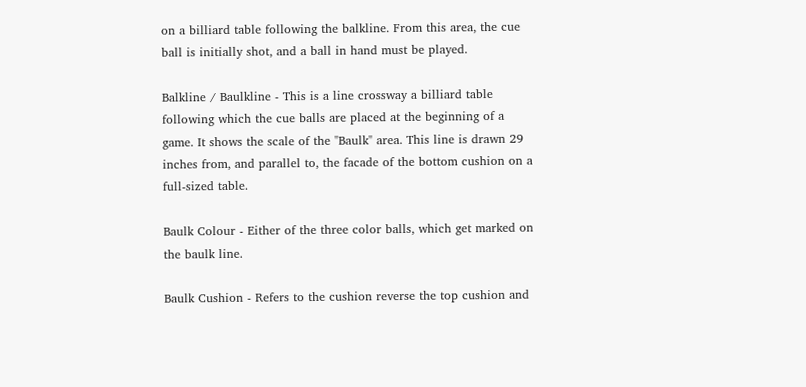on a billiard table following the balkline. From this area, the cue ball is initially shot, and a ball in hand must be played.

Balkline / Baulkline - This is a line crossway a billiard table following which the cue balls are placed at the beginning of a game. It shows the scale of the "Baulk" area. This line is drawn 29 inches from, and parallel to, the facade of the bottom cushion on a full-sized table.

Baulk Colour - Either of the three color balls, which get marked on the baulk line.

Baulk Cushion - Refers to the cushion reverse the top cushion and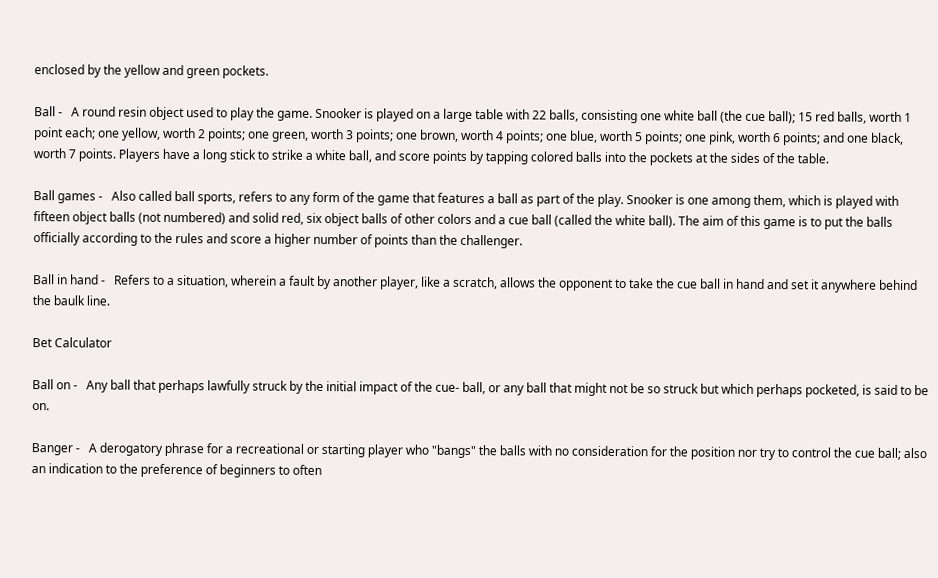enclosed by the yellow and green pockets.

Ball -   A round resin object used to play the game. Snooker is played on a large table with 22 balls, consisting one white ball (the cue ball); 15 red balls, worth 1 point each; one yellow, worth 2 points; one green, worth 3 points; one brown, worth 4 points; one blue, worth 5 points; one pink, worth 6 points; and one black, worth 7 points. Players have a long stick to strike a white ball, and score points by tapping colored balls into the pockets at the sides of the table.

Ball games -   Also called ball sports, refers to any form of the game that features a ball as part of the play. Snooker is one among them, which is played with fifteen object balls (not numbered) and solid red, six object balls of other colors and a cue ball (called the white ball). The aim of this game is to put the balls officially according to the rules and score a higher number of points than the challenger.

Ball in hand -   Refers to a situation, wherein a fault by another player, like a scratch, allows the opponent to take the cue ball in hand and set it anywhere behind the baulk line.

Bet Calculator

Ball on -   Any ball that perhaps lawfully struck by the initial impact of the cue- ball, or any ball that might not be so struck but which perhaps pocketed, is said to be on.

Banger -   A derogatory phrase for a recreational or starting player who "bangs" the balls with no consideration for the position nor try to control the cue ball; also an indication to the preference of beginners to often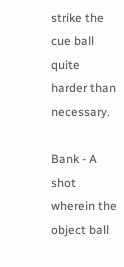strike the cue ball quite harder than necessary.

Bank - A shot wherein the object ball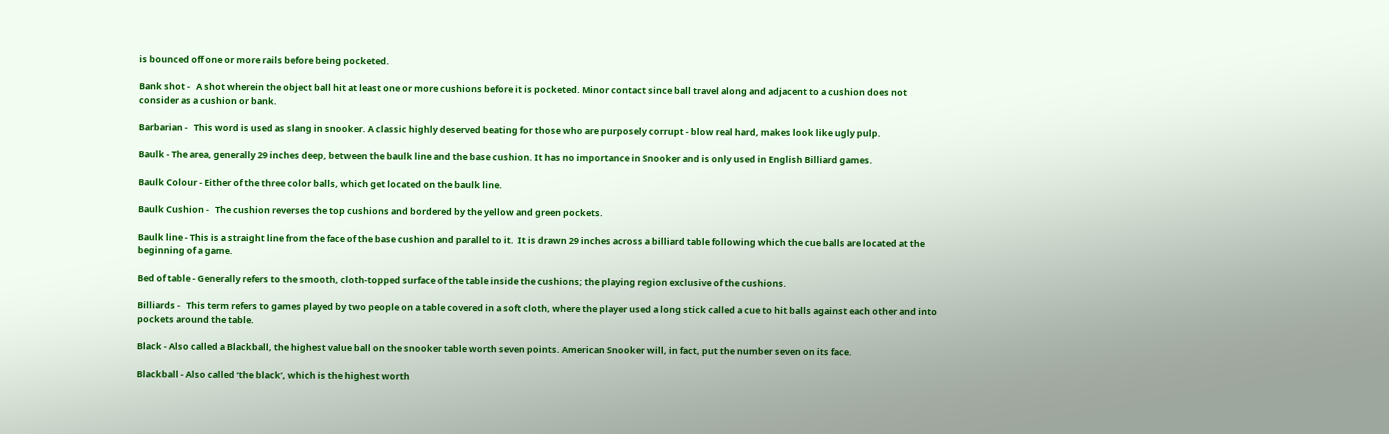is bounced off one or more rails before being pocketed.

Bank shot -   A shot wherein the object ball hit at least one or more cushions before it is pocketed. Minor contact since ball travel along and adjacent to a cushion does not consider as a cushion or bank.

Barbarian -   This word is used as slang in snooker. A classic highly deserved beating for those who are purposely corrupt - blow real hard, makes look like ugly pulp.

Baulk - The area, generally 29 inches deep, between the baulk line and the base cushion. It has no importance in Snooker and is only used in English Billiard games.

Baulk Colour - Either of the three color balls, which get located on the baulk line.

Baulk Cushion -   The cushion reverses the top cushions and bordered by the yellow and green pockets.

Baulk line - This is a straight line from the face of the base cushion and parallel to it.  It is drawn 29 inches across a billiard table following which the cue balls are located at the beginning of a game.

Bed of table - Generally refers to the smooth, cloth-topped surface of the table inside the cushions; the playing region exclusive of the cushions.

Billiards -   This term refers to games played by two people on a table covered in a soft cloth, where the player used a long stick called a cue to hit balls against each other and into pockets around the table.

Black - Also called a Blackball, the highest value ball on the snooker table worth seven points. American Snooker will, in fact, put the number seven on its face.

Blackball - Also called ‘the black’, which is the highest worth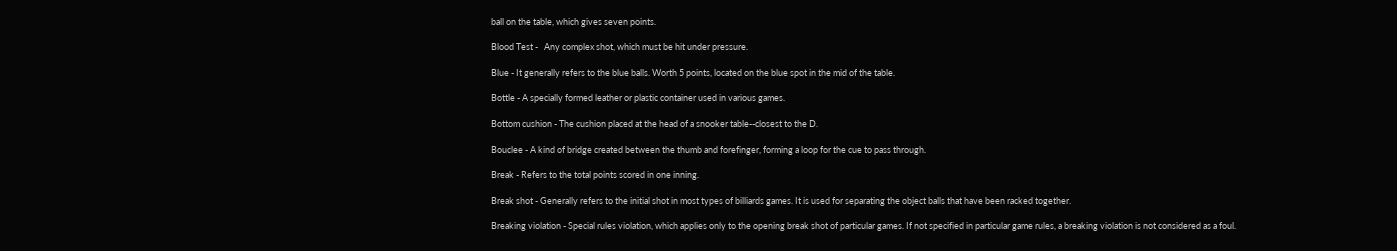ball on the table, which gives seven points.

Blood Test -   Any complex shot, which must be hit under pressure.

Blue - It generally refers to the blue balls. Worth 5 points, located on the blue spot in the mid of the table.

Bottle - A specially formed leather or plastic container used in various games.

Bottom cushion - The cushion placed at the head of a snooker table--closest to the D.

Bouclee - A kind of bridge created between the thumb and forefinger, forming a loop for the cue to pass through.

Break - Refers to the total points scored in one inning.

Break shot - Generally refers to the initial shot in most types of billiards games. It is used for separating the object balls that have been racked together.

Breaking violation - Special rules violation, which applies only to the opening break shot of particular games. If not specified in particular game rules, a breaking violation is not considered as a foul.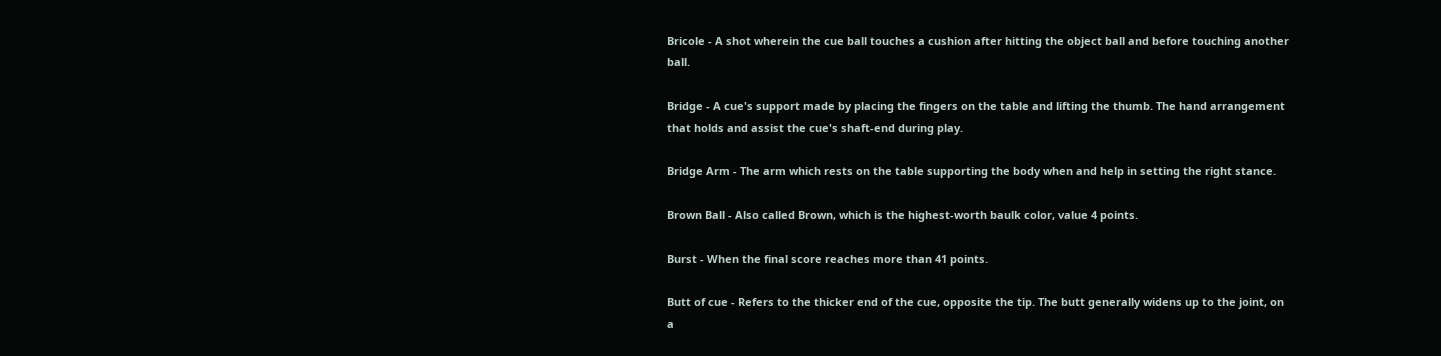Bricole - A shot wherein the cue ball touches a cushion after hitting the object ball and before touching another ball.

Bridge - A cue's support made by placing the fingers on the table and lifting the thumb. The hand arrangement that holds and assist the cue's shaft-end during play.

Bridge Arm - The arm which rests on the table supporting the body when and help in setting the right stance.

Brown Ball - Also called Brown, which is the highest-worth baulk color, value 4 points.

Burst - When the final score reaches more than 41 points.

Butt of cue - Refers to the thicker end of the cue, opposite the tip. The butt generally widens up to the joint, on a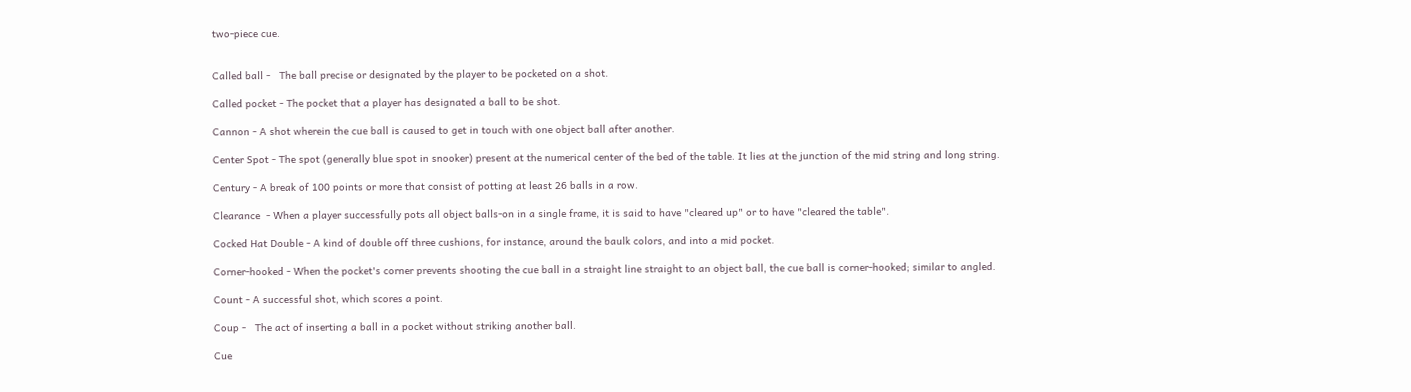two-piece cue.


Called ball -   The ball precise or designated by the player to be pocketed on a shot.

Called pocket - The pocket that a player has designated a ball to be shot.

Cannon - A shot wherein the cue ball is caused to get in touch with one object ball after another.

Center Spot - The spot (generally blue spot in snooker) present at the numerical center of the bed of the table. It lies at the junction of the mid string and long string.

Century - A break of 100 points or more that consist of potting at least 26 balls in a row.

Clearance  - When a player successfully pots all object balls-on in a single frame, it is said to have "cleared up" or to have "cleared the table".

Cocked Hat Double - A kind of double off three cushions, for instance, around the baulk colors, and into a mid pocket.

Corner-hooked - When the pocket's corner prevents shooting the cue ball in a straight line straight to an object ball, the cue ball is corner-hooked; similar to angled.

Count - A successful shot, which scores a point.

Coup -   The act of inserting a ball in a pocket without striking another ball.

Cue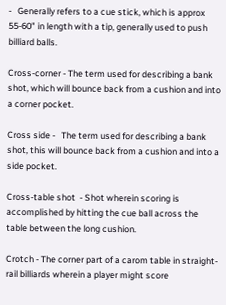-   Generally refers to a cue stick, which is approx 55-60" in length with a tip, generally used to push billiard balls.

Cross-corner - The term used for describing a bank shot, which will bounce back from a cushion and into a corner pocket.

Cross side -   The term used for describing a bank shot, this will bounce back from a cushion and into a side pocket.

Cross-table shot  - Shot wherein scoring is accomplished by hitting the cue ball across the table between the long cushion.

Crotch - The corner part of a carom table in straight-rail billiards wherein a player might score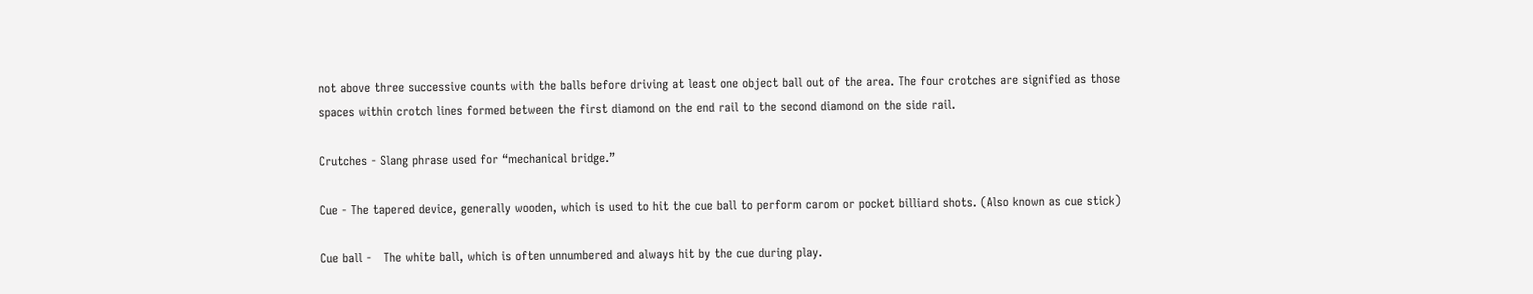not above three successive counts with the balls before driving at least one object ball out of the area. The four crotches are signified as those spaces within crotch lines formed between the first diamond on the end rail to the second diamond on the side rail.

Crutches - Slang phrase used for “mechanical bridge.”

Cue - The tapered device, generally wooden, which is used to hit the cue ball to perform carom or pocket billiard shots. (Also known as cue stick)

Cue ball -   The white ball, which is often unnumbered and always hit by the cue during play.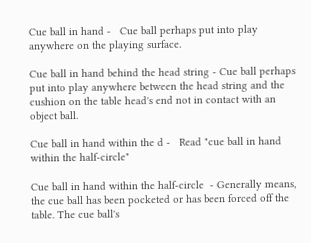Cue ball in hand -   Cue ball perhaps put into play anywhere on the playing surface.

Cue ball in hand behind the head string - Cue ball perhaps put into play anywhere between the head string and the cushion on the table head's end not in contact with an object ball.

Cue ball in hand within the d -   Read "cue ball in hand within the half-circle"

Cue ball in hand within the half-circle  - Generally means, the cue ball has been pocketed or has been forced off the table. The cue ball's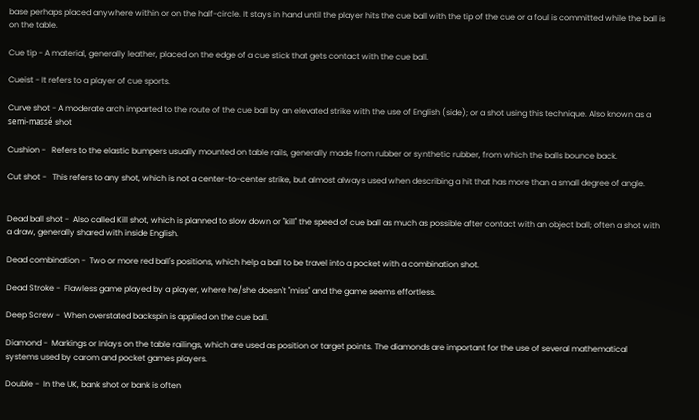base perhaps placed anywhere within or on the half-circle. It stays in hand until the player hits the cue ball with the tip of the cue or a foul is committed while the ball is on the table.

Cue tip - A material, generally leather, placed on the edge of a cue stick that gets contact with the cue ball.

Cueist - It refers to a player of cue sports.

Curve shot - A moderate arch imparted to the route of the cue ball by an elevated strike with the use of English (side); or a shot using this technique. Also known as a semi-massé shot

Cushion -   Refers to the elastic bumpers usually mounted on table rails, generally made from rubber or synthetic rubber, from which the balls bounce back.

Cut shot -   This refers to any shot, which is not a center-to-center strike, but almost always used when describing a hit that has more than a small degree of angle.


Dead ball shot -  Also called Kill shot, which is planned to slow down or "kill" the speed of cue ball as much as possible after contact with an object ball; often a shot with a draw, generally shared with inside English.

Dead combination -  Two or more red ball's positions, which help a ball to be travel into a pocket with a combination shot.

Dead Stroke -  Flawless game played by a player, where he/she doesn't "miss" and the game seems effortless.

Deep Screw -  When overstated backspin is applied on the cue ball.

Diamond -  Markings or Inlays on the table railings, which are used as position or target points. The diamonds are important for the use of several mathematical systems used by carom and pocket games players.

Double -  In the UK, bank shot or bank is often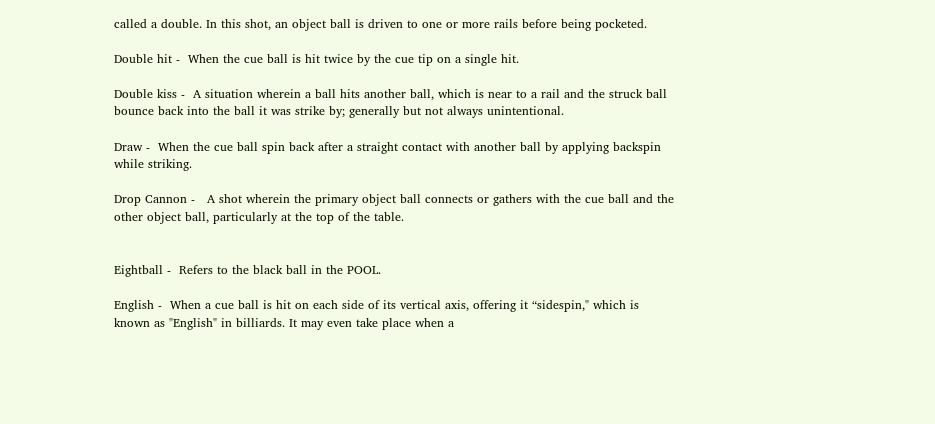called a double. In this shot, an object ball is driven to one or more rails before being pocketed.

Double hit -  When the cue ball is hit twice by the cue tip on a single hit.

Double kiss -  A situation wherein a ball hits another ball, which is near to a rail and the struck ball bounce back into the ball it was strike by; generally but not always unintentional.

Draw -  When the cue ball spin back after a straight contact with another ball by applying backspin while striking.

Drop Cannon -   A shot wherein the primary object ball connects or gathers with the cue ball and the other object ball, particularly at the top of the table.


Eightball -  Refers to the black ball in the POOL.

English -  When a cue ball is hit on each side of its vertical axis, offering it “sidespin," which is known as "English" in billiards. It may even take place when a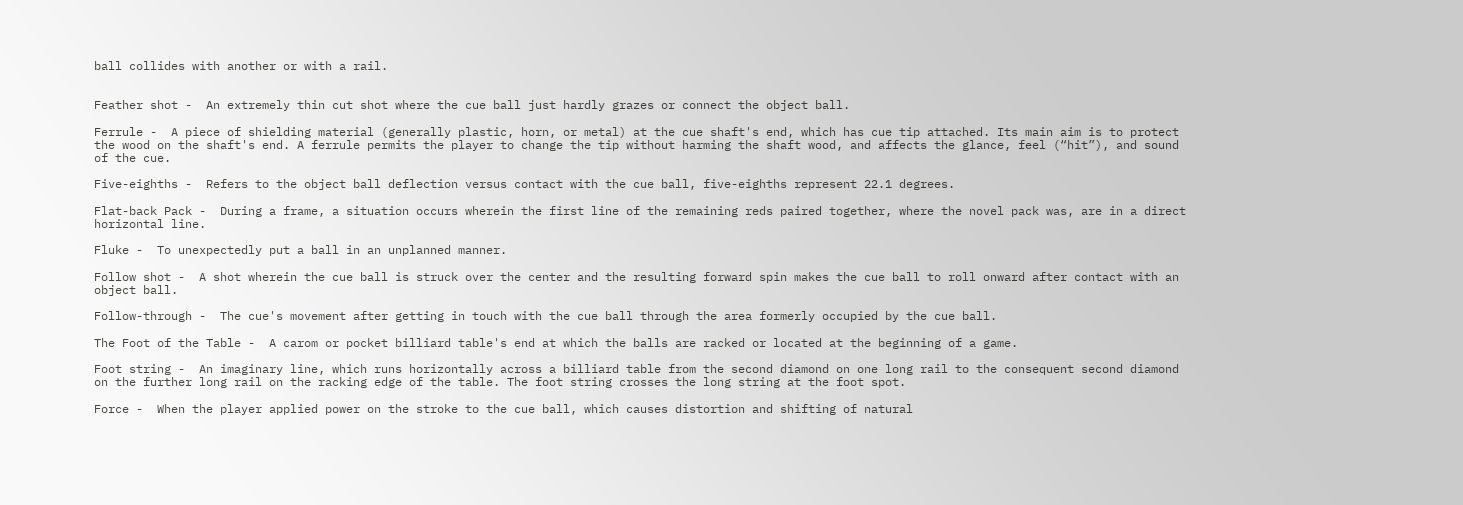ball collides with another or with a rail.


Feather shot -  An extremely thin cut shot where the cue ball just hardly grazes or connect the object ball.

Ferrule -  A piece of shielding material (generally plastic, horn, or metal) at the cue shaft's end, which has cue tip attached. Its main aim is to protect the wood on the shaft's end. A ferrule permits the player to change the tip without harming the shaft wood, and affects the glance, feel (“hit”), and sound of the cue.

Five-eighths -  Refers to the object ball deflection versus contact with the cue ball, five-eighths represent 22.1 degrees.

Flat-back Pack -  During a frame, a situation occurs wherein the first line of the remaining reds paired together, where the novel pack was, are in a direct horizontal line.

Fluke -  To unexpectedly put a ball in an unplanned manner.

Follow shot -  A shot wherein the cue ball is struck over the center and the resulting forward spin makes the cue ball to roll onward after contact with an object ball.

Follow-through -  The cue's movement after getting in touch with the cue ball through the area formerly occupied by the cue ball.

The Foot of the Table -  A carom or pocket billiard table's end at which the balls are racked or located at the beginning of a game.

Foot string -  An imaginary line, which runs horizontally across a billiard table from the second diamond on one long rail to the consequent second diamond on the further long rail on the racking edge of the table. The foot string crosses the long string at the foot spot.

Force -  When the player applied power on the stroke to the cue ball, which causes distortion and shifting of natural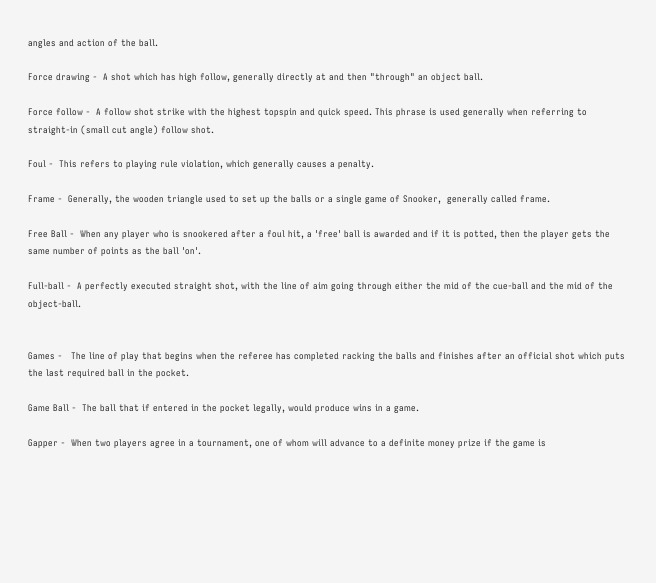angles and action of the ball.

Force drawing -  A shot which has high follow, generally directly at and then "through" an object ball.

Force follow -  A follow shot strike with the highest topspin and quick speed. This phrase is used generally when referring to straight-in (small cut angle) follow shot.

Foul -  This refers to playing rule violation, which generally causes a penalty.

Frame -  Generally, the wooden triangle used to set up the balls or a single game of Snooker,  generally called frame.

Free Ball -  When any player who is snookered after a foul hit, a 'free' ball is awarded and if it is potted, then the player gets the same number of points as the ball 'on'.

Full-ball -  A perfectly executed straight shot, with the line of aim going through either the mid of the cue-ball and the mid of the object-ball.


Games -   The line of play that begins when the referee has completed racking the balls and finishes after an official shot which puts the last required ball in the pocket.

Game Ball -  The ball that if entered in the pocket legally, would produce wins in a game.

Gapper -  When two players agree in a tournament, one of whom will advance to a definite money prize if the game is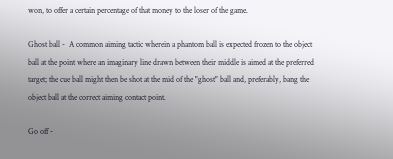won, to offer a certain percentage of that money to the loser of the game.

Ghost ball -  A common aiming tactic wherein a phantom ball is expected frozen to the object ball at the point where an imaginary line drawn between their middle is aimed at the preferred target; the cue ball might then be shot at the mid of the "ghost" ball and, preferably, bang the object ball at the correct aiming contact point.

Go off -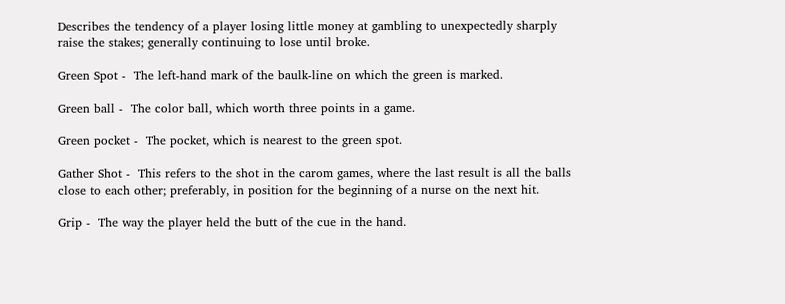Describes the tendency of a player losing little money at gambling to unexpectedly sharply raise the stakes; generally continuing to lose until broke.

Green Spot -  The left-hand mark of the baulk-line on which the green is marked.

Green ball -  The color ball, which worth three points in a game.

Green pocket -  The pocket, which is nearest to the green spot.

Gather Shot -  This refers to the shot in the carom games, where the last result is all the balls close to each other; preferably, in position for the beginning of a nurse on the next hit.

Grip -  The way the player held the butt of the cue in the hand.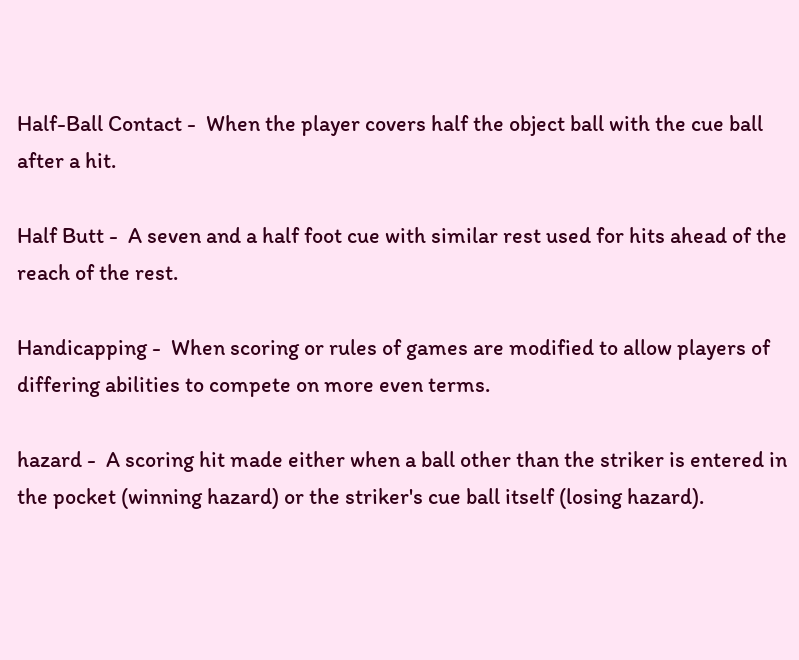Half-Ball Contact -  When the player covers half the object ball with the cue ball after a hit.

Half Butt -  A seven and a half foot cue with similar rest used for hits ahead of the reach of the rest.

Handicapping -  When scoring or rules of games are modified to allow players of differing abilities to compete on more even terms.

hazard -  A scoring hit made either when a ball other than the striker is entered in the pocket (winning hazard) or the striker's cue ball itself (losing hazard).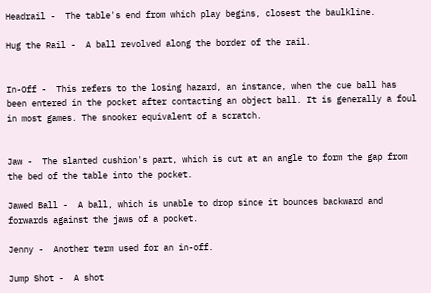Headrail -  The table's end from which play begins, closest the baulkline.

Hug the Rail -  A ball revolved along the border of the rail.


In-Off -  This refers to the losing hazard, an instance, when the cue ball has been entered in the pocket after contacting an object ball. It is generally a foul in most games. The snooker equivalent of a scratch.


Jaw -  The slanted cushion's part, which is cut at an angle to form the gap from the bed of the table into the pocket.

Jawed Ball -  A ball, which is unable to drop since it bounces backward and forwards against the jaws of a pocket.

Jenny -  Another term used for an in-off.

Jump Shot -  A shot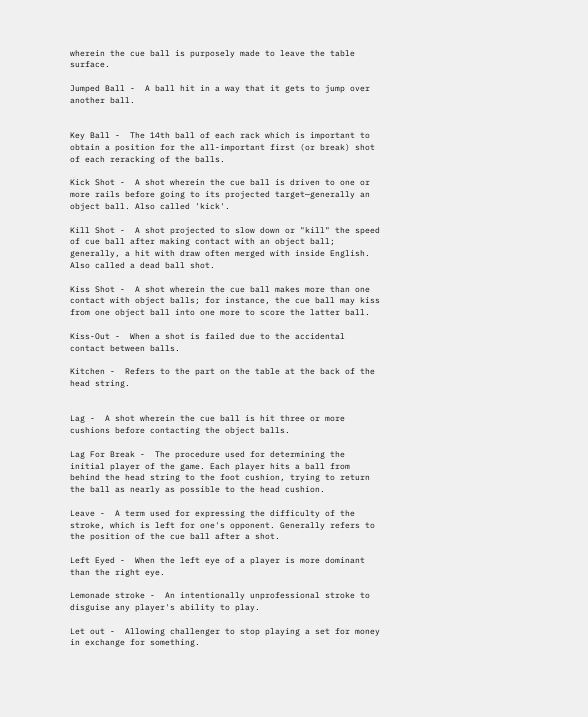wherein the cue ball is purposely made to leave the table surface.

Jumped Ball -  A ball hit in a way that it gets to jump over another ball.


Key Ball -  The 14th ball of each rack which is important to obtain a position for the all-important first (or break) shot of each reracking of the balls.

Kick Shot -  A shot wherein the cue ball is driven to one or more rails before going to its projected target—generally an object ball. Also called 'kick'.

Kill Shot -  A shot projected to slow down or "kill" the speed of cue ball after making contact with an object ball; generally, a hit with draw often merged with inside English. Also called a dead ball shot.

Kiss Shot -  A shot wherein the cue ball makes more than one contact with object balls; for instance, the cue ball may kiss from one object ball into one more to score the latter ball.

Kiss-Out -  When a shot is failed due to the accidental contact between balls.

Kitchen -  Refers to the part on the table at the back of the head string.


Lag -  A shot wherein the cue ball is hit three or more cushions before contacting the object balls.

Lag For Break -  The procedure used for determining the initial player of the game. Each player hits a ball from behind the head string to the foot cushion, trying to return the ball as nearly as possible to the head cushion.

Leave -  A term used for expressing the difficulty of the stroke, which is left for one's opponent. Generally refers to the position of the cue ball after a shot.

Left Eyed -  When the left eye of a player is more dominant than the right eye.

Lemonade stroke -  An intentionally unprofessional stroke to disguise any player's ability to play.

Let out -  Allowing challenger to stop playing a set for money in exchange for something.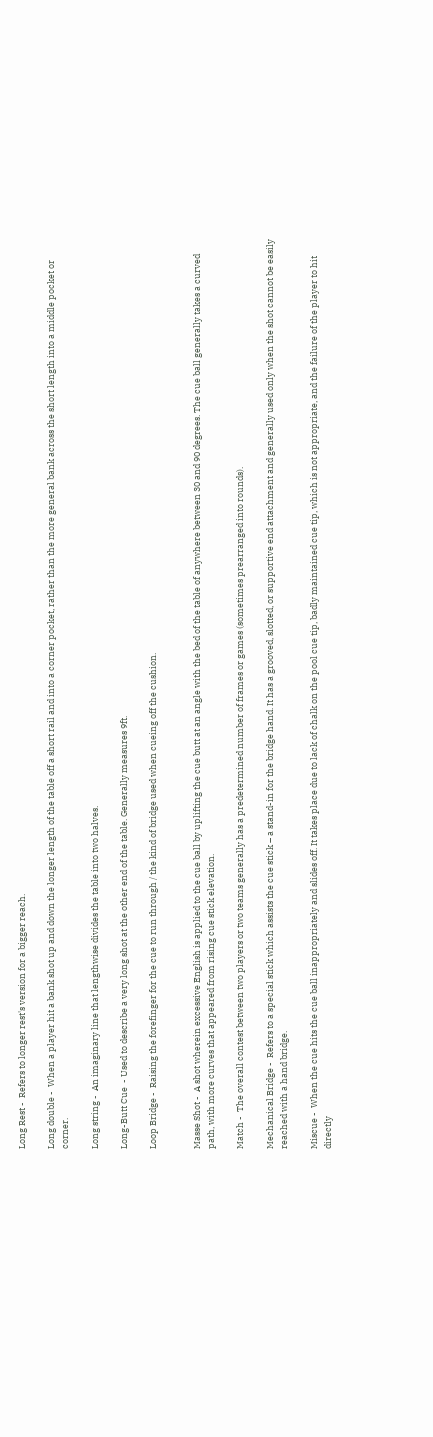Long Rest -  Refers to longer rest's version for a bigger reach.

Long double -  When a player hit a bank shot up and down the longer length of the table off a short rail and into a corner pocket, rather than the more general bank across the short length into a middle pocket or corner.

Long string -  An imaginary line that lengthwise divides the table into two halves.

Long-Butt Cue  - Used to describe a very long shot at the other end of the table. Generally measures 9ft.

Loop Bridge -  Raising the forefinger for the cue to run through / the kind of bridge used when cueing off the cushion.


Masse Shot -  A shot wherein excessive English is applied to the cue ball by uplifting the cue butt at an angle with the bed of the table of anywhere between 30 and 90 degrees. The cue ball generally takes a curved path, with more curves that appeared from rising cue stick elevation.

Match -  The overall contest between two players or two teams generally has a predetermined number of frames or games (sometimes prearranged into rounds).

Mechanical Bridge -  Refers to a special stick which assists the cue stick – a stand-in for the bridge hand. It has a grooved, slotted, or supportive end attachment and generally used only when the shot cannot be easily reached with a hand bridge.

Miscue -  When the cue hits the cue ball inappropriately and slides off. It takes place due to lack of chalk on the pool cue tip, badly maintained cue tip, which is not appropriate, and the failure of the player to hit directly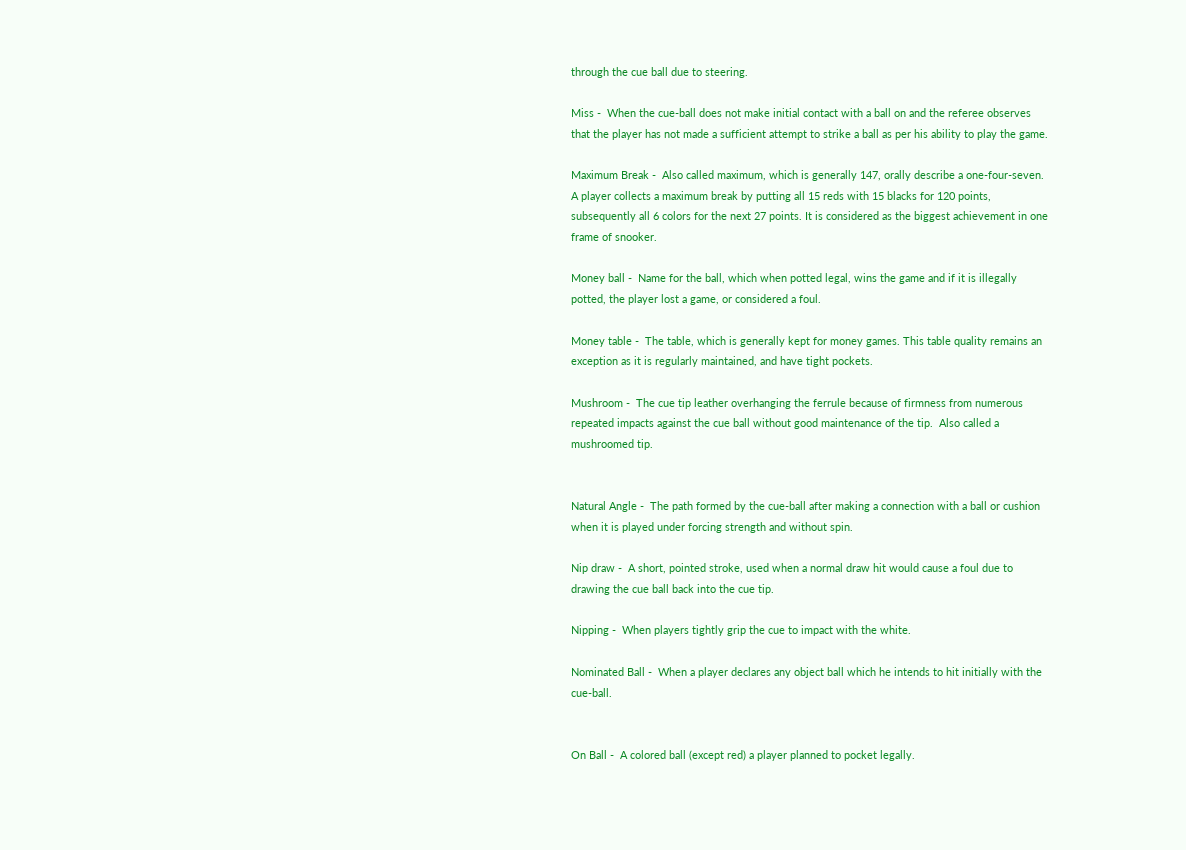through the cue ball due to steering.

Miss -  When the cue-ball does not make initial contact with a ball on and the referee observes that the player has not made a sufficient attempt to strike a ball as per his ability to play the game.

Maximum Break -  Also called maximum, which is generally 147, orally describe a one-four-seven. A player collects a maximum break by putting all 15 reds with 15 blacks for 120 points, subsequently all 6 colors for the next 27 points. It is considered as the biggest achievement in one frame of snooker.

Money ball -  Name for the ball, which when potted legal, wins the game and if it is illegally potted, the player lost a game, or considered a foul.

Money table -  The table, which is generally kept for money games. This table quality remains an exception as it is regularly maintained, and have tight pockets.

Mushroom -  The cue tip leather overhanging the ferrule because of firmness from numerous repeated impacts against the cue ball without good maintenance of the tip.  Also called a mushroomed tip.


Natural Angle -  The path formed by the cue-ball after making a connection with a ball or cushion when it is played under forcing strength and without spin.

Nip draw -  A short, pointed stroke, used when a normal draw hit would cause a foul due to drawing the cue ball back into the cue tip.

Nipping -  When players tightly grip the cue to impact with the white.

Nominated Ball -  When a player declares any object ball which he intends to hit initially with the cue-ball.


On Ball -  A colored ball (except red) a player planned to pocket legally.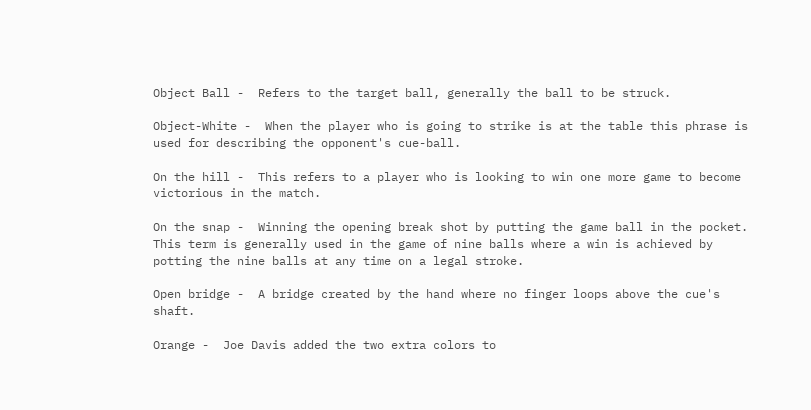Object Ball -  Refers to the target ball, generally the ball to be struck.

Object-White -  When the player who is going to strike is at the table this phrase is used for describing the opponent's cue-ball.

On the hill -  This refers to a player who is looking to win one more game to become victorious in the match.

On the snap -  Winning the opening break shot by putting the game ball in the pocket. This term is generally used in the game of nine balls where a win is achieved by potting the nine balls at any time on a legal stroke.

Open bridge -  A bridge created by the hand where no finger loops above the cue's shaft.

Orange -  Joe Davis added the two extra colors to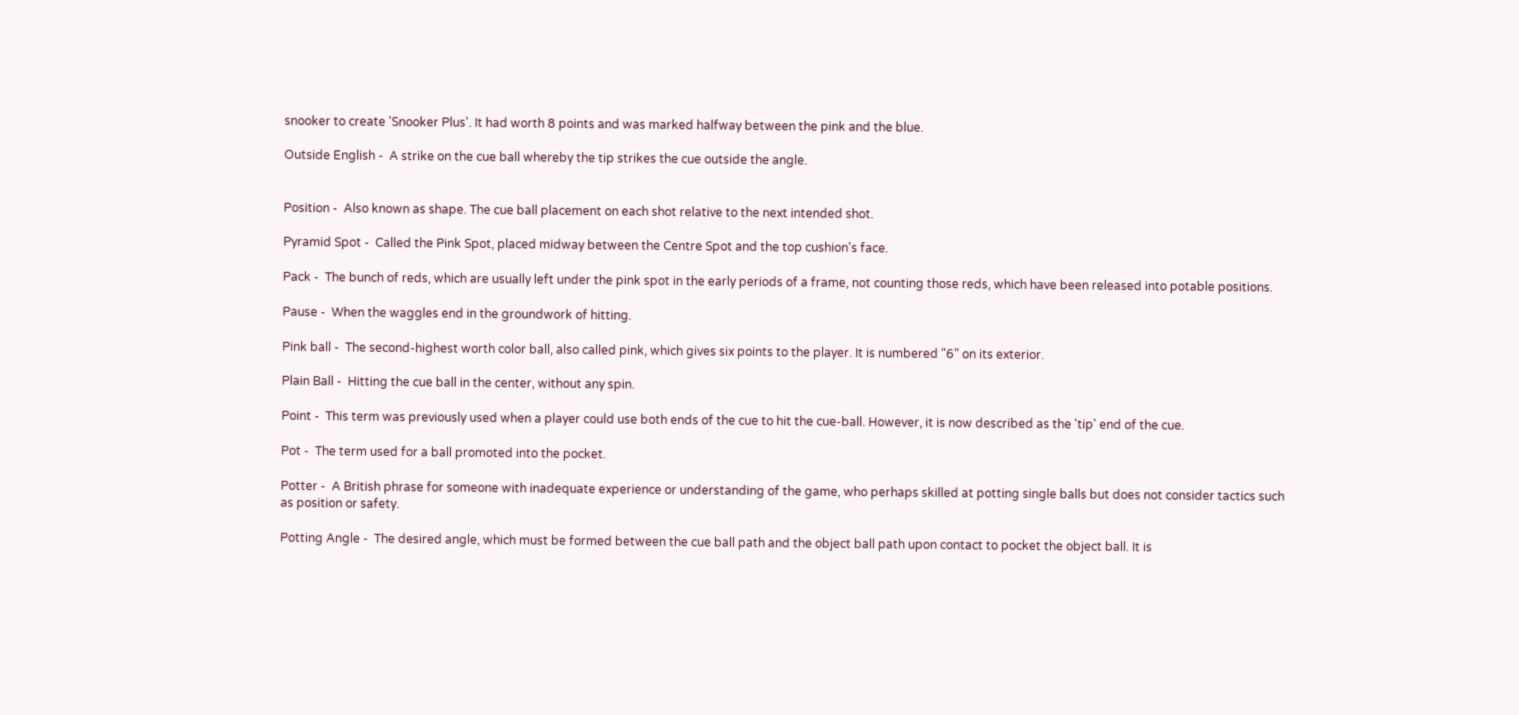snooker to create 'Snooker Plus'. It had worth 8 points and was marked halfway between the pink and the blue.

Outside English -  A strike on the cue ball whereby the tip strikes the cue outside the angle.


Position -  Also known as shape. The cue ball placement on each shot relative to the next intended shot.

Pyramid Spot -  Called the Pink Spot, placed midway between the Centre Spot and the top cushion's face.

Pack -  The bunch of reds, which are usually left under the pink spot in the early periods of a frame, not counting those reds, which have been released into potable positions.

Pause -  When the waggles end in the groundwork of hitting.

Pink ball -  The second-highest worth color ball, also called pink, which gives six points to the player. It is numbered "6" on its exterior.

Plain Ball -  Hitting the cue ball in the center, without any spin.

Point -  This term was previously used when a player could use both ends of the cue to hit the cue-ball. However, it is now described as the 'tip' end of the cue.

Pot -  The term used for a ball promoted into the pocket.

Potter -  A British phrase for someone with inadequate experience or understanding of the game, who perhaps skilled at potting single balls but does not consider tactics such as position or safety.

Potting Angle -  The desired angle, which must be formed between the cue ball path and the object ball path upon contact to pocket the object ball. It is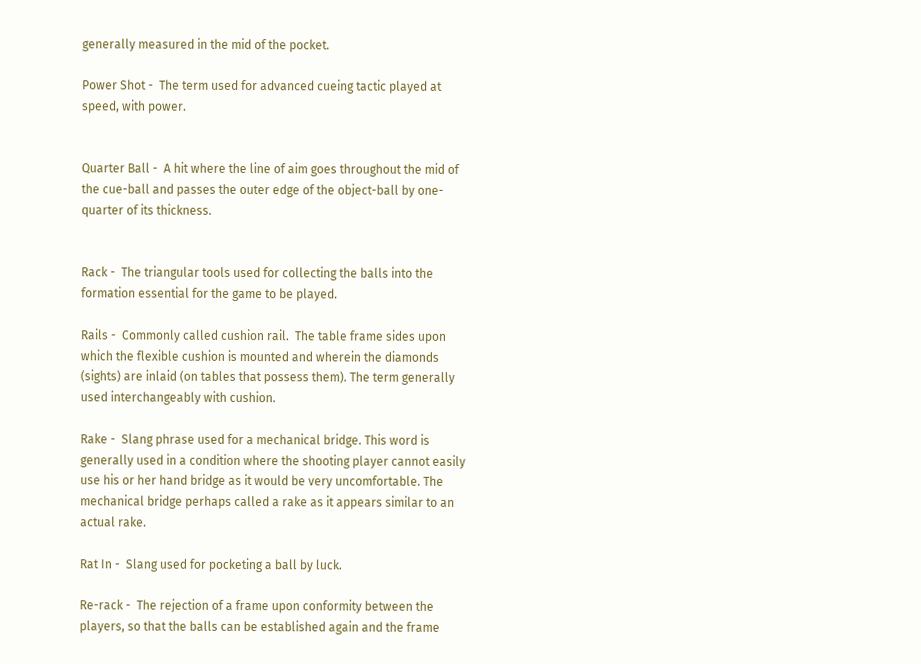generally measured in the mid of the pocket.

Power Shot -  The term used for advanced cueing tactic played at speed, with power.


Quarter Ball -  A hit where the line of aim goes throughout the mid of the cue-ball and passes the outer edge of the object-ball by one-quarter of its thickness.


Rack -  The triangular tools used for collecting the balls into the formation essential for the game to be played.

Rails -  Commonly called cushion rail.  The table frame sides upon which the flexible cushion is mounted and wherein the diamonds (sights) are inlaid (on tables that possess them). The term generally used interchangeably with cushion.

Rake -  Slang phrase used for a mechanical bridge. This word is generally used in a condition where the shooting player cannot easily use his or her hand bridge as it would be very uncomfortable. The mechanical bridge perhaps called a rake as it appears similar to an actual rake.

Rat In -  Slang used for pocketing a ball by luck.

Re-rack -  The rejection of a frame upon conformity between the players, so that the balls can be established again and the frame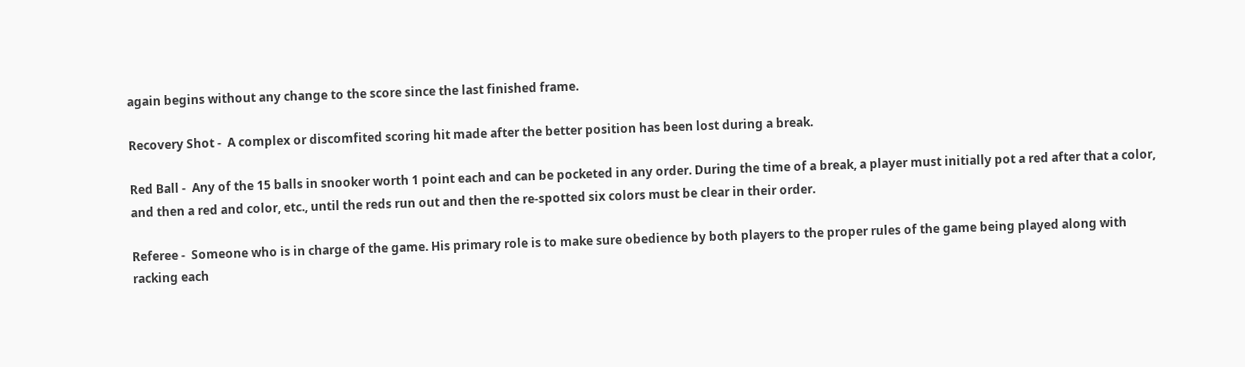again begins without any change to the score since the last finished frame.

Recovery Shot -  A complex or discomfited scoring hit made after the better position has been lost during a break.

Red Ball -  Any of the 15 balls in snooker worth 1 point each and can be pocketed in any order. During the time of a break, a player must initially pot a red after that a color, and then a red and color, etc., until the reds run out and then the re-spotted six colors must be clear in their order.

Referee -  Someone who is in charge of the game. His primary role is to make sure obedience by both players to the proper rules of the game being played along with racking each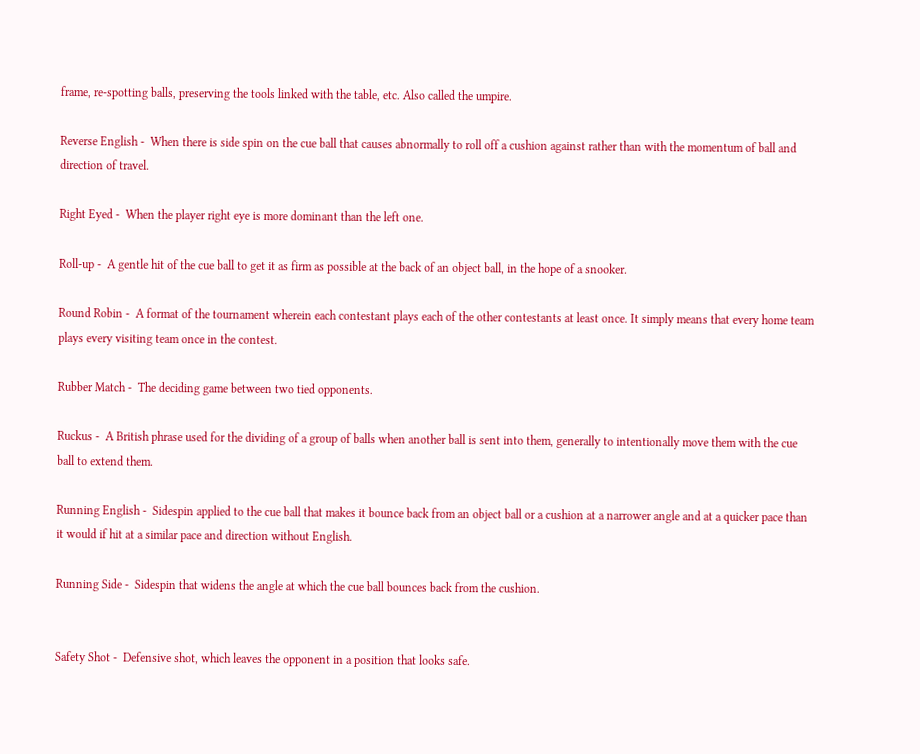frame, re-spotting balls, preserving the tools linked with the table, etc. Also called the umpire.

Reverse English -  When there is side spin on the cue ball that causes abnormally to roll off a cushion against rather than with the momentum of ball and direction of travel.

Right Eyed -  When the player right eye is more dominant than the left one.

Roll-up -  A gentle hit of the cue ball to get it as firm as possible at the back of an object ball, in the hope of a snooker.

Round Robin -  A format of the tournament wherein each contestant plays each of the other contestants at least once. It simply means that every home team plays every visiting team once in the contest.

Rubber Match -  The deciding game between two tied opponents.

Ruckus -  A British phrase used for the dividing of a group of balls when another ball is sent into them, generally to intentionally move them with the cue ball to extend them.

Running English -  Sidespin applied to the cue ball that makes it bounce back from an object ball or a cushion at a narrower angle and at a quicker pace than it would if hit at a similar pace and direction without English.

Running Side -  Sidespin that widens the angle at which the cue ball bounces back from the cushion.


Safety Shot -  Defensive shot, which leaves the opponent in a position that looks safe.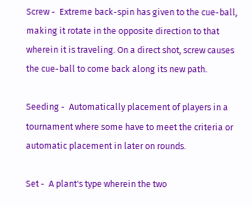Screw -  Extreme back-spin has given to the cue-ball, making it rotate in the opposite direction to that wherein it is traveling. On a direct shot, screw causes the cue-ball to come back along its new path.

Seeding -  Automatically placement of players in a tournament where some have to meet the criteria or automatic placement in later on rounds.

Set -  A plant's type wherein the two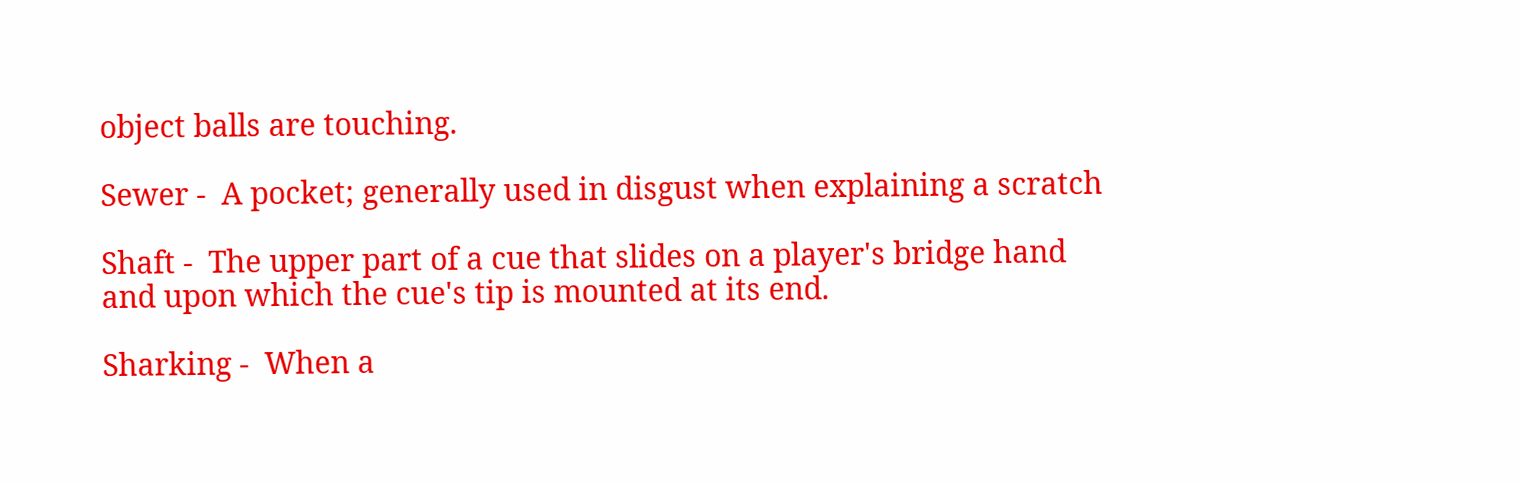object balls are touching.

Sewer -  A pocket; generally used in disgust when explaining a scratch

Shaft -  The upper part of a cue that slides on a player's bridge hand and upon which the cue's tip is mounted at its end.

Sharking -  When a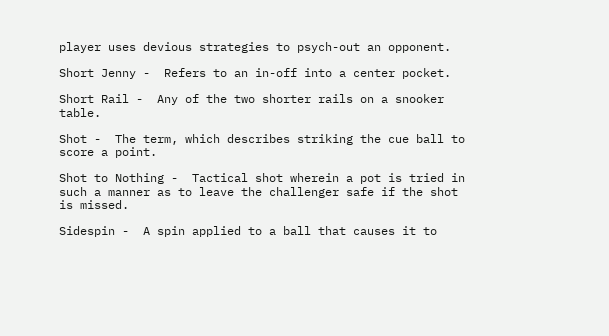player uses devious strategies to psych-out an opponent.

Short Jenny -  Refers to an in-off into a center pocket.

Short Rail -  Any of the two shorter rails on a snooker table.

Shot -  The term, which describes striking the cue ball to score a point.

Shot to Nothing -  Tactical shot wherein a pot is tried in such a manner as to leave the challenger safe if the shot is missed.

Sidespin -  A spin applied to a ball that causes it to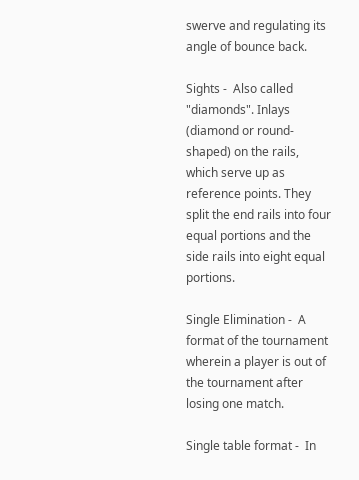swerve and regulating its angle of bounce back.

Sights -  Also called "diamonds". Inlays (diamond or round-shaped) on the rails, which serve up as reference points. They split the end rails into four equal portions and the side rails into eight equal portions.

Single Elimination -  A format of the tournament wherein a player is out of the tournament after losing one match.

Single table format -  In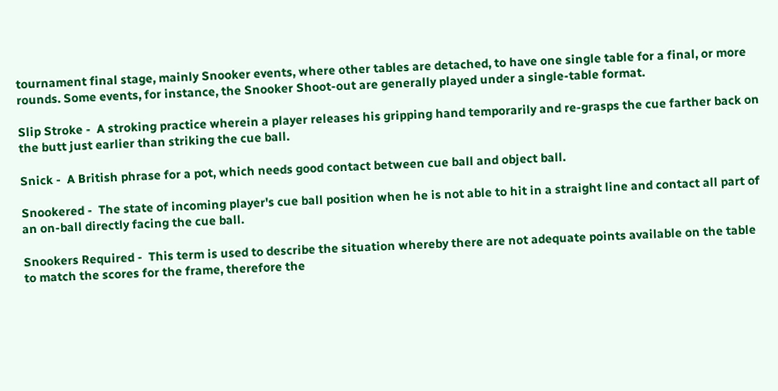tournament final stage, mainly Snooker events, where other tables are detached, to have one single table for a final, or more rounds. Some events, for instance, the Snooker Shoot-out are generally played under a single-table format.

Slip Stroke -  A stroking practice wherein a player releases his gripping hand temporarily and re-grasps the cue farther back on the butt just earlier than striking the cue ball.

Snick -  A British phrase for a pot, which needs good contact between cue ball and object ball.

Snookered -  The state of incoming player's cue ball position when he is not able to hit in a straight line and contact all part of an on-ball directly facing the cue ball.

Snookers Required -  This term is used to describe the situation whereby there are not adequate points available on the table to match the scores for the frame, therefore the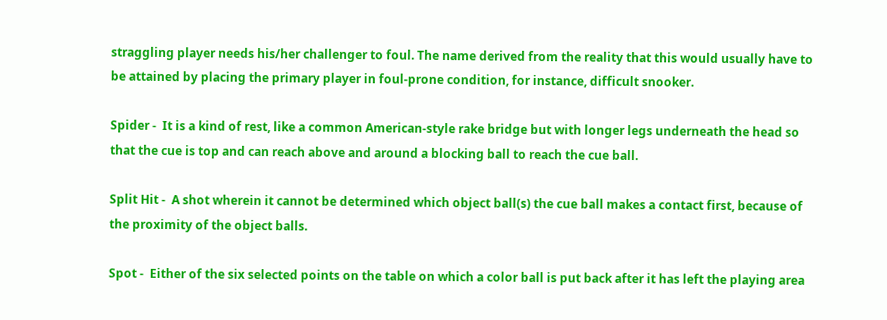straggling player needs his/her challenger to foul. The name derived from the reality that this would usually have to be attained by placing the primary player in foul-prone condition, for instance, difficult snooker.

Spider -  It is a kind of rest, like a common American-style rake bridge but with longer legs underneath the head so that the cue is top and can reach above and around a blocking ball to reach the cue ball.

Split Hit -  A shot wherein it cannot be determined which object ball(s) the cue ball makes a contact first, because of the proximity of the object balls.

Spot -  Either of the six selected points on the table on which a color ball is put back after it has left the playing area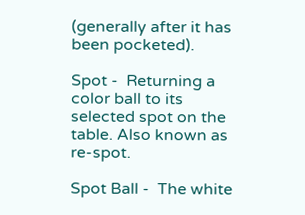(generally after it has been pocketed).

Spot -  Returning a color ball to its selected spot on the table. Also known as re-spot.

Spot Ball -  The white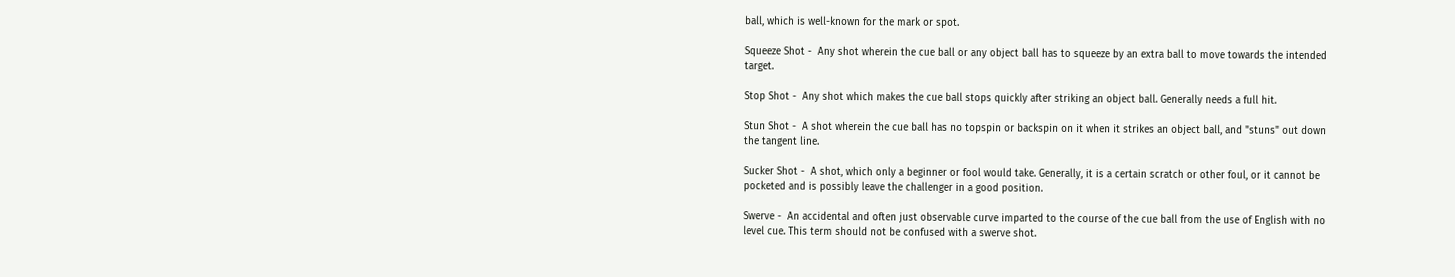ball, which is well-known for the mark or spot.

Squeeze Shot -  Any shot wherein the cue ball or any object ball has to squeeze by an extra ball to move towards the intended target.

Stop Shot -  Any shot which makes the cue ball stops quickly after striking an object ball. Generally needs a full hit.

Stun Shot -  A shot wherein the cue ball has no topspin or backspin on it when it strikes an object ball, and "stuns" out down the tangent line.

Sucker Shot -  A shot, which only a beginner or fool would take. Generally, it is a certain scratch or other foul, or it cannot be pocketed and is possibly leave the challenger in a good position.

Swerve -  An accidental and often just observable curve imparted to the course of the cue ball from the use of English with no level cue. This term should not be confused with a swerve shot.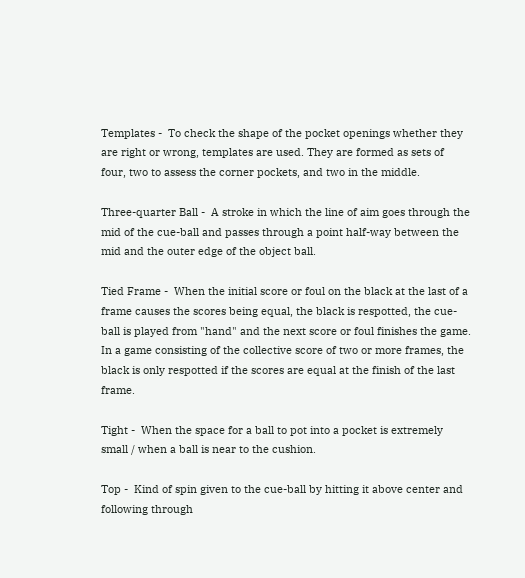Templates -  To check the shape of the pocket openings whether they are right or wrong, templates are used. They are formed as sets of four, two to assess the corner pockets, and two in the middle.

Three-quarter Ball -  A stroke in which the line of aim goes through the mid of the cue-ball and passes through a point half-way between the mid and the outer edge of the object ball.

Tied Frame -  When the initial score or foul on the black at the last of a frame causes the scores being equal, the black is respotted, the cue-ball is played from "hand" and the next score or foul finishes the game. In a game consisting of the collective score of two or more frames, the black is only respotted if the scores are equal at the finish of the last frame.

Tight -  When the space for a ball to pot into a pocket is extremely small / when a ball is near to the cushion.

Top -  Kind of spin given to the cue-ball by hitting it above center and following through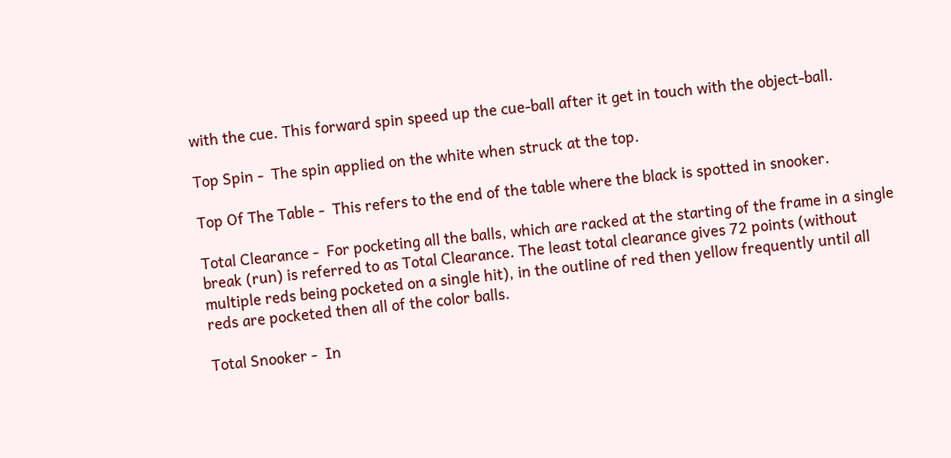with the cue. This forward spin speed up the cue-ball after it get in touch with the object-ball.

Top Spin -  The spin applied on the white when struck at the top.

Top Of The Table -  This refers to the end of the table where the black is spotted in snooker.

Total Clearance -  For pocketing all the balls, which are racked at the starting of the frame in a single break (run) is referred to as Total Clearance. The least total clearance gives 72 points (without multiple reds being pocketed on a single hit), in the outline of red then yellow frequently until all reds are pocketed then all of the color balls.

Total Snooker -  In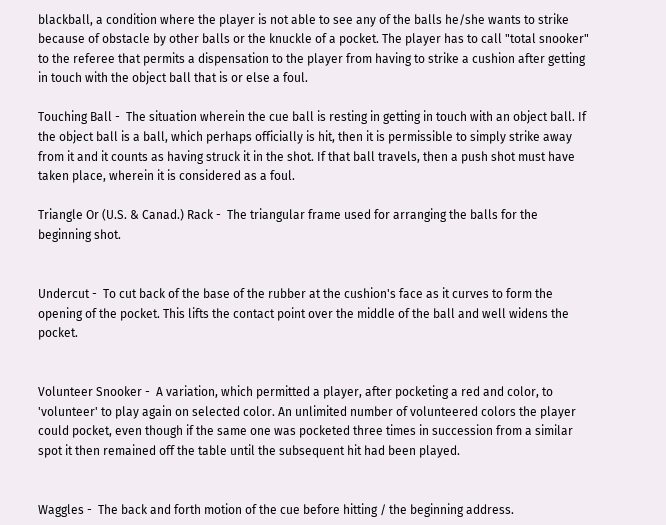blackball, a condition where the player is not able to see any of the balls he/she wants to strike because of obstacle by other balls or the knuckle of a pocket. The player has to call "total snooker" to the referee that permits a dispensation to the player from having to strike a cushion after getting in touch with the object ball that is or else a foul.

Touching Ball -  The situation wherein the cue ball is resting in getting in touch with an object ball. If the object ball is a ball, which perhaps officially is hit, then it is permissible to simply strike away from it and it counts as having struck it in the shot. If that ball travels, then a push shot must have taken place, wherein it is considered as a foul.

Triangle Or (U.S. & Canad.) Rack -  The triangular frame used for arranging the balls for the beginning shot.


Undercut -  To cut back of the base of the rubber at the cushion's face as it curves to form the opening of the pocket. This lifts the contact point over the middle of the ball and well widens the pocket.


Volunteer Snooker -  A variation, which permitted a player, after pocketing a red and color, to 'volunteer' to play again on selected color. An unlimited number of volunteered colors the player could pocket, even though if the same one was pocketed three times in succession from a similar spot it then remained off the table until the subsequent hit had been played.


Waggles -  The back and forth motion of the cue before hitting / the beginning address.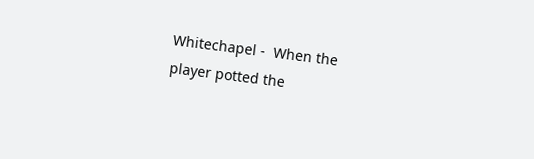Whitechapel -  When the player potted the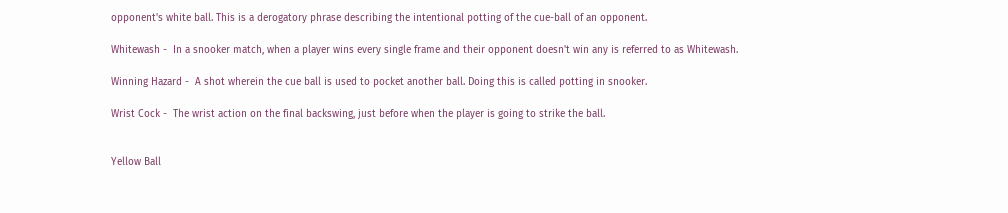opponent's white ball. This is a derogatory phrase describing the intentional potting of the cue-ball of an opponent.

Whitewash -  In a snooker match, when a player wins every single frame and their opponent doesn't win any is referred to as Whitewash.

Winning Hazard -  A shot wherein the cue ball is used to pocket another ball. Doing this is called potting in snooker.

Wrist Cock -  The wrist action on the final backswing, just before when the player is going to strike the ball.


Yellow Ball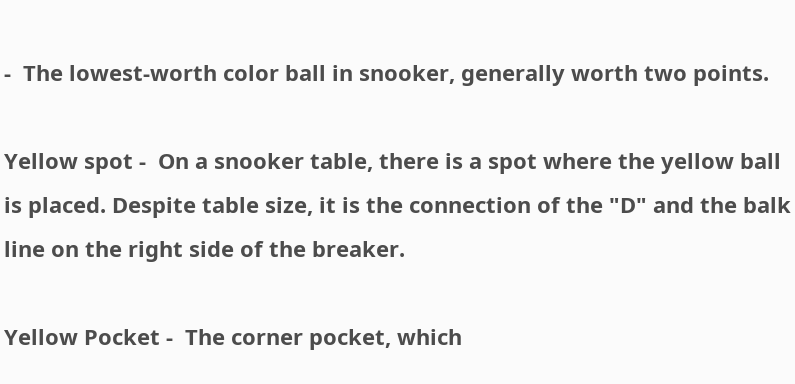-  The lowest-worth color ball in snooker, generally worth two points.

Yellow spot -  On a snooker table, there is a spot where the yellow ball is placed. Despite table size, it is the connection of the "D" and the balk line on the right side of the breaker.

Yellow Pocket -  The corner pocket, which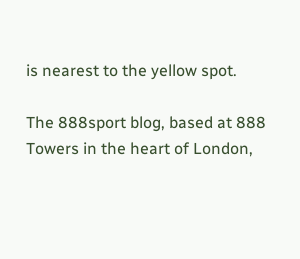is nearest to the yellow spot.

The 888sport blog, based at 888 Towers in the heart of London,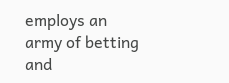employs an army of betting and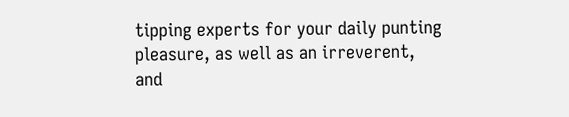tipping experts for your daily punting pleasure, as well as an irreverent, and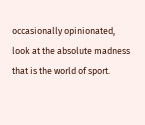occasionally opinionated, look at the absolute madness that is the world of sport.